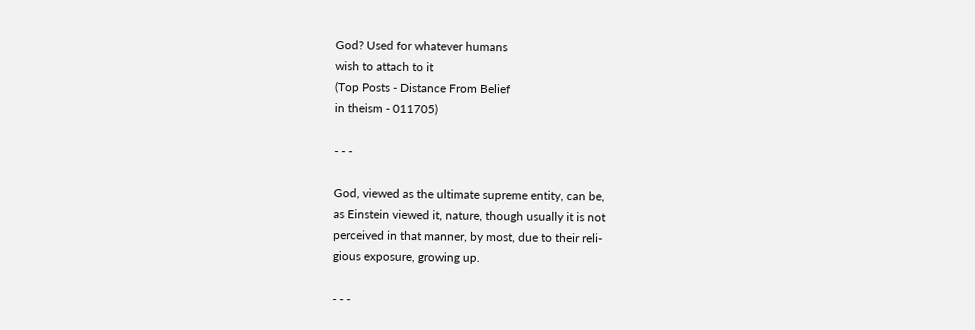God? Used for whatever humans
wish to attach to it
(Top Posts - Distance From Belief
in theism - 011705)

- - -

God, viewed as the ultimate supreme entity, can be,
as Einstein viewed it, nature, though usually it is not
perceived in that manner, by most, due to their reli-
gious exposure, growing up.

- - -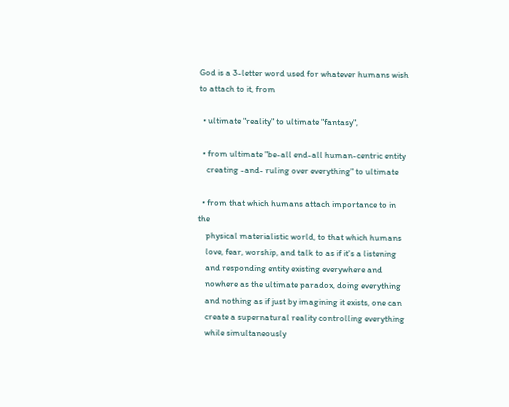God is a 3-letter word used for whatever humans wish
to attach to it, from

  • ultimate "reality" to ultimate "fantasy",

  • from ultimate "be-all end-all human-centric entity
    creating -and- ruling over everything" to ultimate

  • from that which humans attach importance to in the
    physical materialistic world, to that which humans
    love, fear, worship, and talk to as if it's a listening
    and responding entity existing everywhere and
    nowhere as the ultimate paradox, doing everything
    and nothing as if just by imagining it exists, one can
    create a supernatural reality controlling everything
    while simultaneously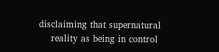disclaiming that supernatural
    reality as being in control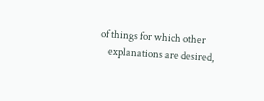of things for which other
    explanations are desired,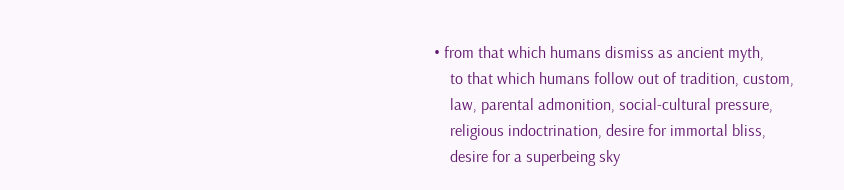• from that which humans dismiss as ancient myth,
    to that which humans follow out of tradition, custom,
    law, parental admonition, social-cultural pressure,
    religious indoctrination, desire for immortal bliss,
    desire for a superbeing sky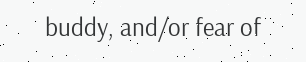buddy, and/or fear of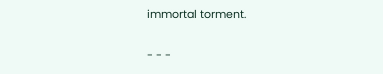immortal torment.

- - -